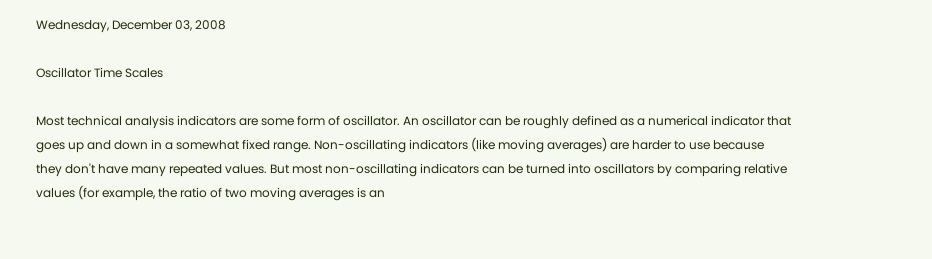Wednesday, December 03, 2008

Oscillator Time Scales

Most technical analysis indicators are some form of oscillator. An oscillator can be roughly defined as a numerical indicator that goes up and down in a somewhat fixed range. Non-oscillating indicators (like moving averages) are harder to use because they don't have many repeated values. But most non-oscillating indicators can be turned into oscillators by comparing relative values (for example, the ratio of two moving averages is an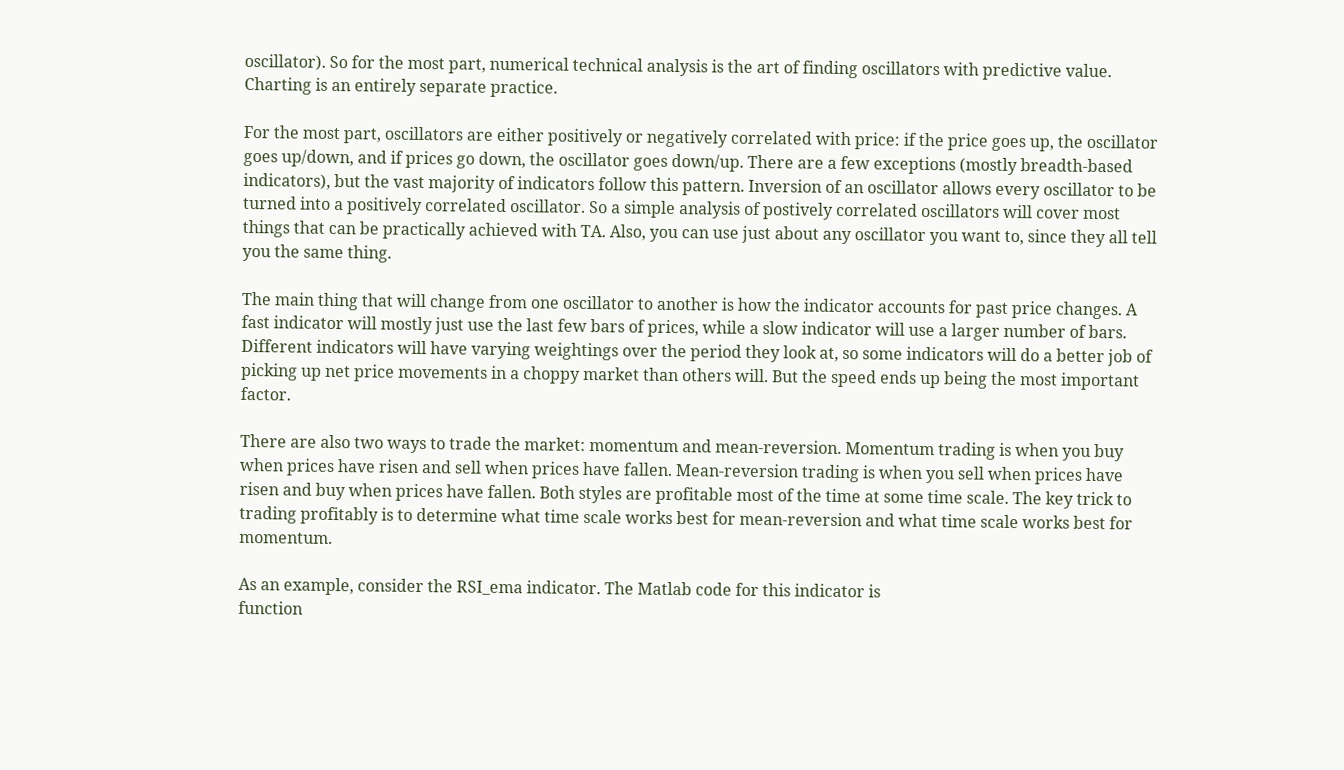oscillator). So for the most part, numerical technical analysis is the art of finding oscillators with predictive value. Charting is an entirely separate practice.

For the most part, oscillators are either positively or negatively correlated with price: if the price goes up, the oscillator goes up/down, and if prices go down, the oscillator goes down/up. There are a few exceptions (mostly breadth-based indicators), but the vast majority of indicators follow this pattern. Inversion of an oscillator allows every oscillator to be turned into a positively correlated oscillator. So a simple analysis of postively correlated oscillators will cover most things that can be practically achieved with TA. Also, you can use just about any oscillator you want to, since they all tell you the same thing.

The main thing that will change from one oscillator to another is how the indicator accounts for past price changes. A fast indicator will mostly just use the last few bars of prices, while a slow indicator will use a larger number of bars. Different indicators will have varying weightings over the period they look at, so some indicators will do a better job of picking up net price movements in a choppy market than others will. But the speed ends up being the most important factor.

There are also two ways to trade the market: momentum and mean-reversion. Momentum trading is when you buy when prices have risen and sell when prices have fallen. Mean-reversion trading is when you sell when prices have risen and buy when prices have fallen. Both styles are profitable most of the time at some time scale. The key trick to trading profitably is to determine what time scale works best for mean-reversion and what time scale works best for momentum.

As an example, consider the RSI_ema indicator. The Matlab code for this indicator is
function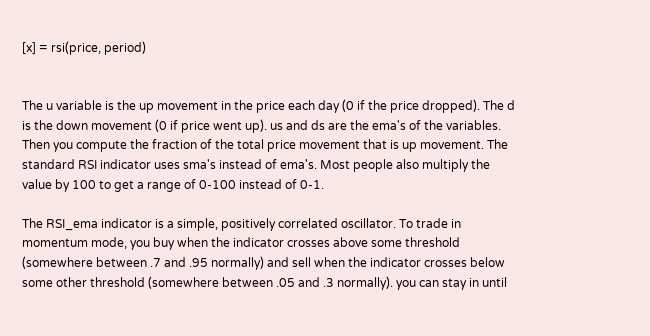[x] = rsi(price, period)


The u variable is the up movement in the price each day (0 if the price dropped). The d is the down movement (0 if price went up). us and ds are the ema's of the variables. Then you compute the fraction of the total price movement that is up movement. The standard RSI indicator uses sma's instead of ema's. Most people also multiply the value by 100 to get a range of 0-100 instead of 0-1.

The RSI_ema indicator is a simple, positively correlated oscillator. To trade in momentum mode, you buy when the indicator crosses above some threshold (somewhere between .7 and .95 normally) and sell when the indicator crosses below some other threshold (somewhere between .05 and .3 normally). you can stay in until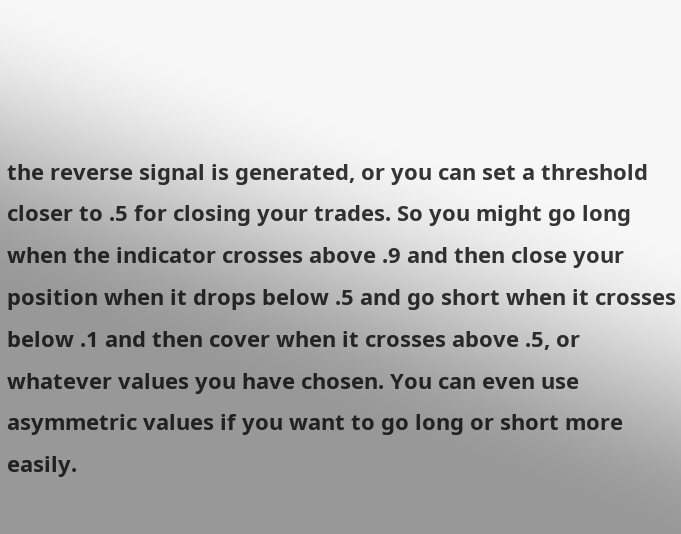the reverse signal is generated, or you can set a threshold closer to .5 for closing your trades. So you might go long when the indicator crosses above .9 and then close your position when it drops below .5 and go short when it crosses below .1 and then cover when it crosses above .5, or whatever values you have chosen. You can even use asymmetric values if you want to go long or short more easily.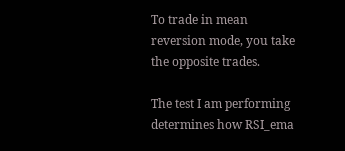To trade in mean reversion mode, you take the opposite trades.

The test I am performing determines how RSI_ema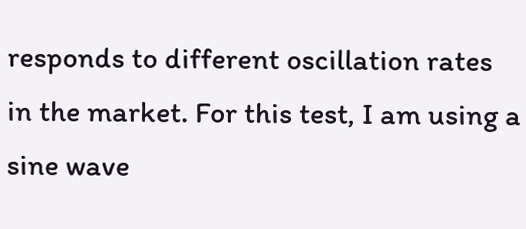responds to different oscillation rates in the market. For this test, I am using a sine wave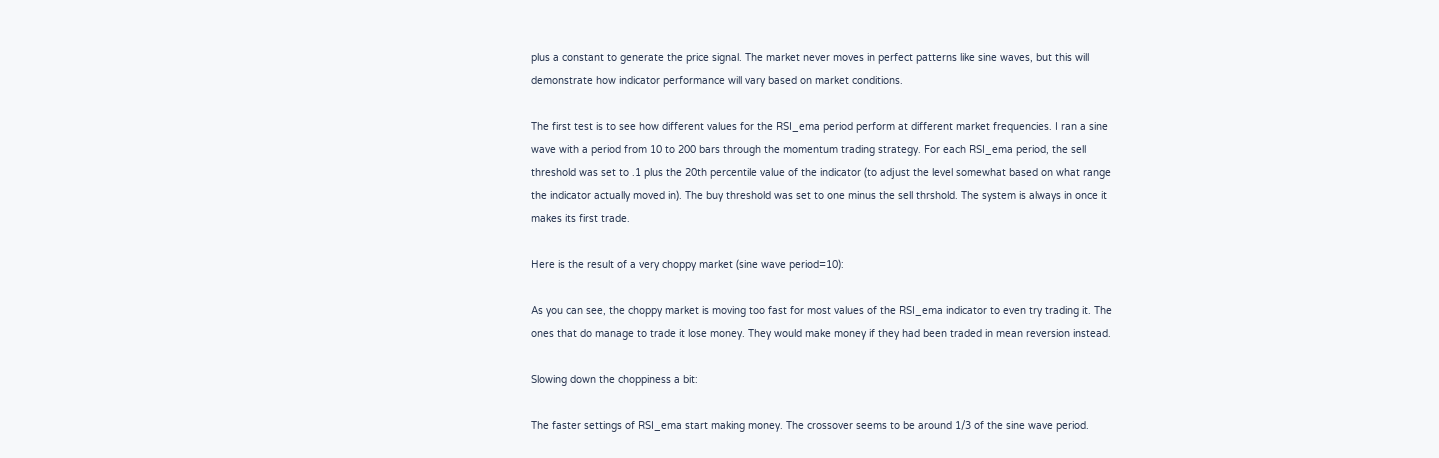plus a constant to generate the price signal. The market never moves in perfect patterns like sine waves, but this will demonstrate how indicator performance will vary based on market conditions.

The first test is to see how different values for the RSI_ema period perform at different market frequencies. I ran a sine wave with a period from 10 to 200 bars through the momentum trading strategy. For each RSI_ema period, the sell threshold was set to .1 plus the 20th percentile value of the indicator (to adjust the level somewhat based on what range the indicator actually moved in). The buy threshold was set to one minus the sell thrshold. The system is always in once it makes its first trade.

Here is the result of a very choppy market (sine wave period=10):

As you can see, the choppy market is moving too fast for most values of the RSI_ema indicator to even try trading it. The ones that do manage to trade it lose money. They would make money if they had been traded in mean reversion instead.

Slowing down the choppiness a bit:

The faster settings of RSI_ema start making money. The crossover seems to be around 1/3 of the sine wave period.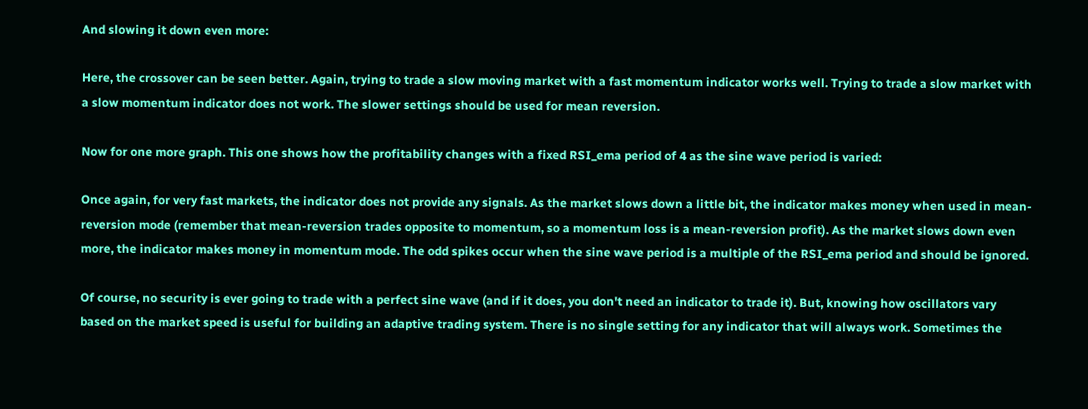And slowing it down even more:

Here, the crossover can be seen better. Again, trying to trade a slow moving market with a fast momentum indicator works well. Trying to trade a slow market with a slow momentum indicator does not work. The slower settings should be used for mean reversion.

Now for one more graph. This one shows how the profitability changes with a fixed RSI_ema period of 4 as the sine wave period is varied:

Once again, for very fast markets, the indicator does not provide any signals. As the market slows down a little bit, the indicator makes money when used in mean-reversion mode (remember that mean-reversion trades opposite to momentum, so a momentum loss is a mean-reversion profit). As the market slows down even more, the indicator makes money in momentum mode. The odd spikes occur when the sine wave period is a multiple of the RSI_ema period and should be ignored.

Of course, no security is ever going to trade with a perfect sine wave (and if it does, you don't need an indicator to trade it). But, knowing how oscillators vary based on the market speed is useful for building an adaptive trading system. There is no single setting for any indicator that will always work. Sometimes the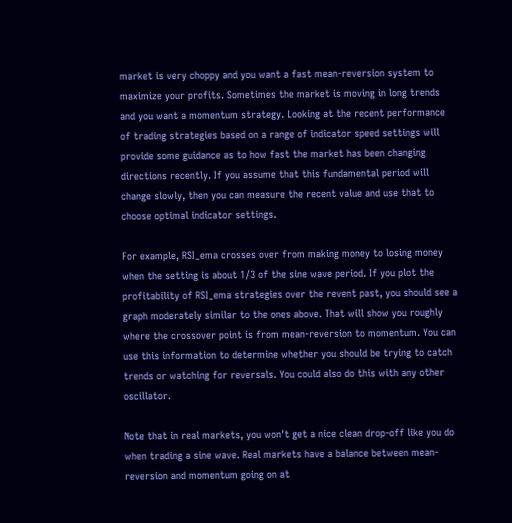market is very choppy and you want a fast mean-reversion system to maximize your profits. Sometimes the market is moving in long trends and you want a momentum strategy. Looking at the recent performance of trading strategies based on a range of indicator speed settings will provide some guidance as to how fast the market has been changing directions recently. If you assume that this fundamental period will change slowly, then you can measure the recent value and use that to choose optimal indicator settings.

For example, RSI_ema crosses over from making money to losing money when the setting is about 1/3 of the sine wave period. If you plot the profitability of RSI_ema strategies over the revent past, you should see a graph moderately similar to the ones above. That will show you roughly where the crossover point is from mean-reversion to momentum. You can use this information to determine whether you should be trying to catch trends or watching for reversals. You could also do this with any other oscillator.

Note that in real markets, you won't get a nice clean drop-off like you do when trading a sine wave. Real markets have a balance between mean-reversion and momentum going on at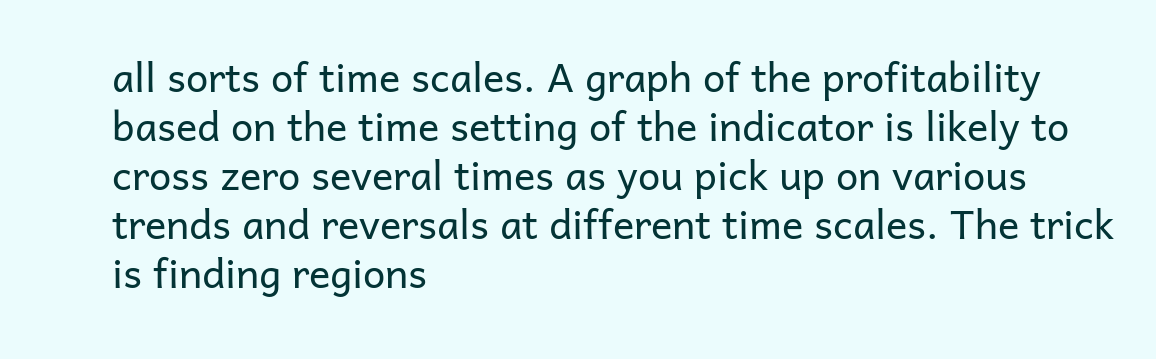all sorts of time scales. A graph of the profitability based on the time setting of the indicator is likely to cross zero several times as you pick up on various trends and reversals at different time scales. The trick is finding regions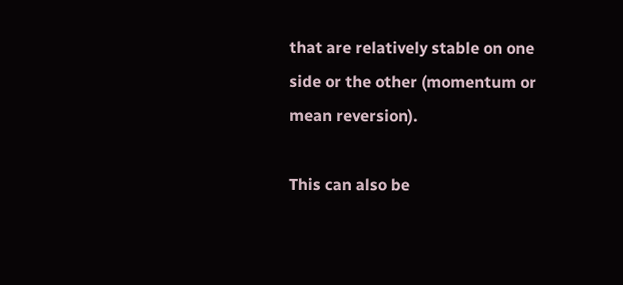that are relatively stable on one side or the other (momentum or mean reversion).

This can also be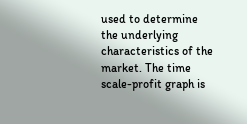used to determine the underlying characteristics of the market. The time scale-profit graph is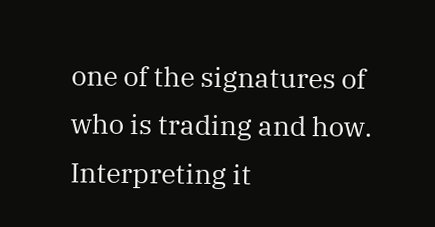one of the signatures of who is trading and how. Interpreting it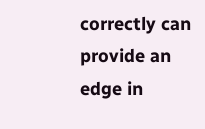correctly can provide an edge in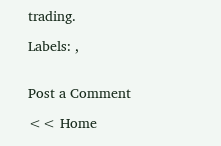trading.

Labels: ,


Post a Comment

<< Home